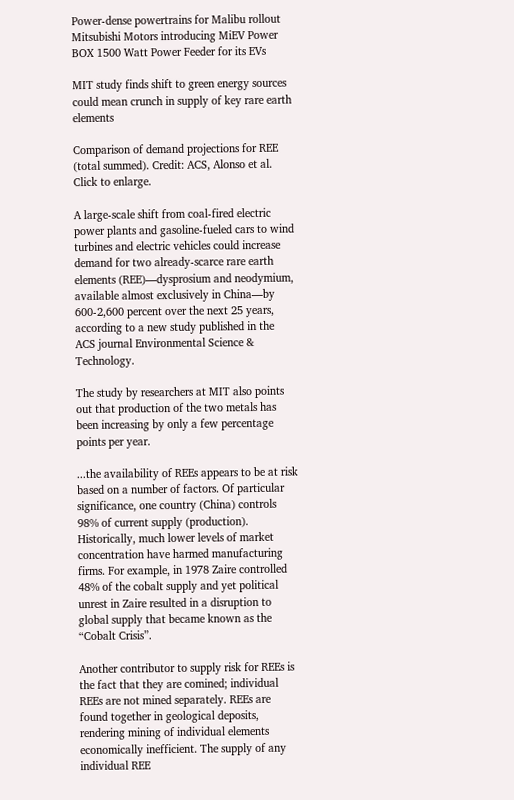Power-dense powertrains for Malibu rollout
Mitsubishi Motors introducing MiEV Power BOX 1500 Watt Power Feeder for its EVs

MIT study finds shift to green energy sources could mean crunch in supply of key rare earth elements

Comparison of demand projections for REE (total summed). Credit: ACS, Alonso et al. Click to enlarge.

A large-scale shift from coal-fired electric power plants and gasoline-fueled cars to wind turbines and electric vehicles could increase demand for two already-scarce rare earth elements (REE)—dysprosium and neodymium, available almost exclusively in China—by 600-2,600 percent over the next 25 years, according to a new study published in the ACS journal Environmental Science & Technology.

The study by researchers at MIT also points out that production of the two metals has been increasing by only a few percentage points per year.

...the availability of REEs appears to be at risk based on a number of factors. Of particular significance, one country (China) controls 98% of current supply (production). Historically, much lower levels of market concentration have harmed manufacturing firms. For example, in 1978 Zaire controlled 48% of the cobalt supply and yet political unrest in Zaire resulted in a disruption to global supply that became known as the “Cobalt Crisis”.

Another contributor to supply risk for REEs is the fact that they are comined; individual REEs are not mined separately. REEs are found together in geological deposits, rendering mining of individual elements economically inefficient. The supply of any individual REE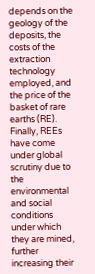depends on the geology of the deposits, the costs of the extraction technology employed, and the price of the basket of rare earths (RE). Finally, REEs have come under global scrutiny due to the environmental and social conditions under which they are mined, further increasing their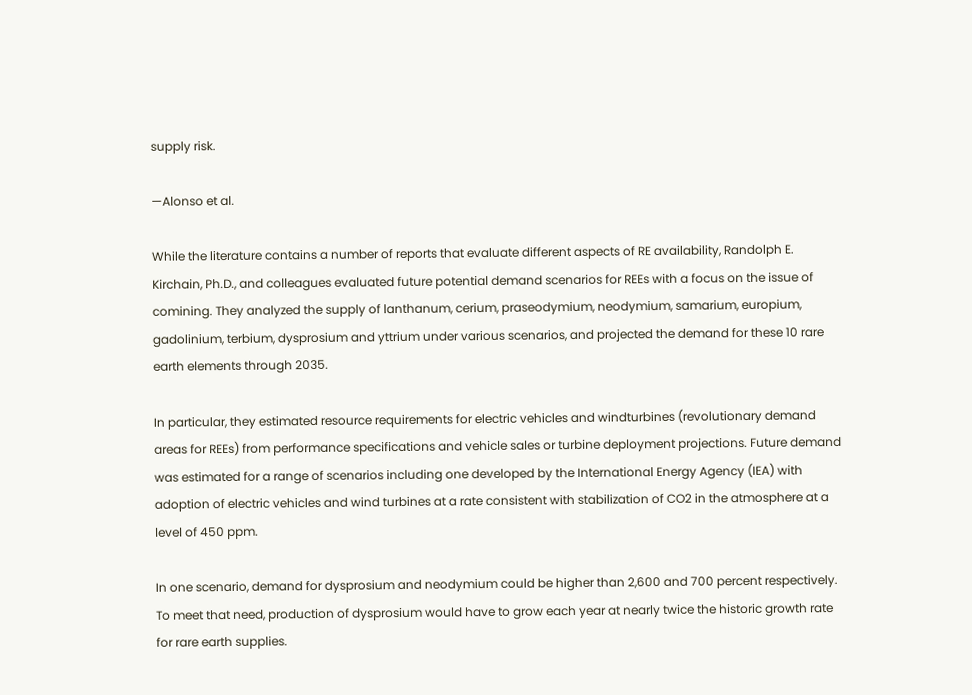supply risk.

—Alonso et al.

While the literature contains a number of reports that evaluate different aspects of RE availability, Randolph E. Kirchain, Ph.D., and colleagues evaluated future potential demand scenarios for REEs with a focus on the issue of comining. They analyzed the supply of lanthanum, cerium, praseodymium, neodymium, samarium, europium, gadolinium, terbium, dysprosium and yttrium under various scenarios, and projected the demand for these 10 rare earth elements through 2035.

In particular, they estimated resource requirements for electric vehicles and windturbines (revolutionary demand areas for REEs) from performance specifications and vehicle sales or turbine deployment projections. Future demand was estimated for a range of scenarios including one developed by the International Energy Agency (IEA) with adoption of electric vehicles and wind turbines at a rate consistent with stabilization of CO2 in the atmosphere at a level of 450 ppm.

In one scenario, demand for dysprosium and neodymium could be higher than 2,600 and 700 percent respectively. To meet that need, production of dysprosium would have to grow each year at nearly twice the historic growth rate for rare earth supplies.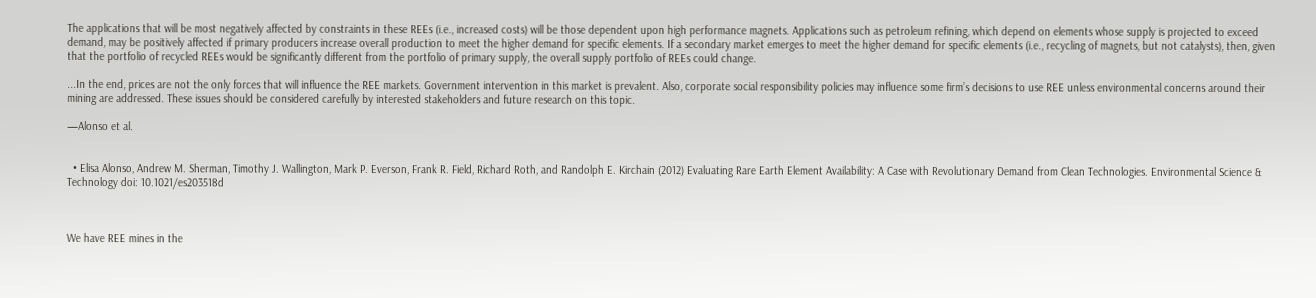The applications that will be most negatively affected by constraints in these REEs (i.e., increased costs) will be those dependent upon high performance magnets. Applications such as petroleum refining, which depend on elements whose supply is projected to exceed demand, may be positively affected if primary producers increase overall production to meet the higher demand for specific elements. If a secondary market emerges to meet the higher demand for specific elements (i.e., recycling of magnets, but not catalysts), then, given that the portfolio of recycled REEs would be significantly different from the portfolio of primary supply, the overall supply portfolio of REEs could change.

...In the end, prices are not the only forces that will influence the REE markets. Government intervention in this market is prevalent. Also, corporate social responsibility policies may influence some firm’s decisions to use REE unless environmental concerns around their mining are addressed. These issues should be considered carefully by interested stakeholders and future research on this topic.

—Alonso et al.


  • Elisa Alonso, Andrew M. Sherman, Timothy J. Wallington, Mark P. Everson, Frank R. Field, Richard Roth, and Randolph E. Kirchain (2012) Evaluating Rare Earth Element Availability: A Case with Revolutionary Demand from Clean Technologies. Environmental Science & Technology doi: 10.1021/es203518d



We have REE mines in the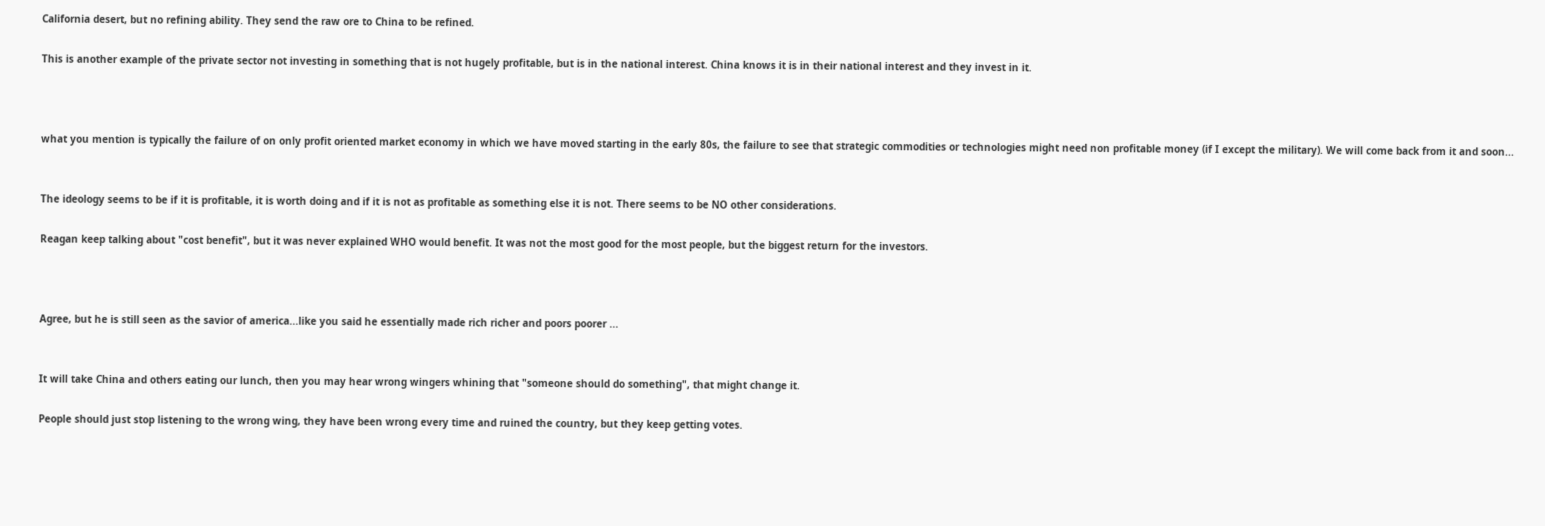California desert, but no refining ability. They send the raw ore to China to be refined.

This is another example of the private sector not investing in something that is not hugely profitable, but is in the national interest. China knows it is in their national interest and they invest in it.



what you mention is typically the failure of on only profit oriented market economy in which we have moved starting in the early 80s, the failure to see that strategic commodities or technologies might need non profitable money (if I except the military). We will come back from it and soon...


The ideology seems to be if it is profitable, it is worth doing and if it is not as profitable as something else it is not. There seems to be NO other considerations.

Reagan keep talking about "cost benefit", but it was never explained WHO would benefit. It was not the most good for the most people, but the biggest return for the investors.



Agree, but he is still seen as the savior of america...like you said he essentially made rich richer and poors poorer ...


It will take China and others eating our lunch, then you may hear wrong wingers whining that "someone should do something", that might change it.

People should just stop listening to the wrong wing, they have been wrong every time and ruined the country, but they keep getting votes.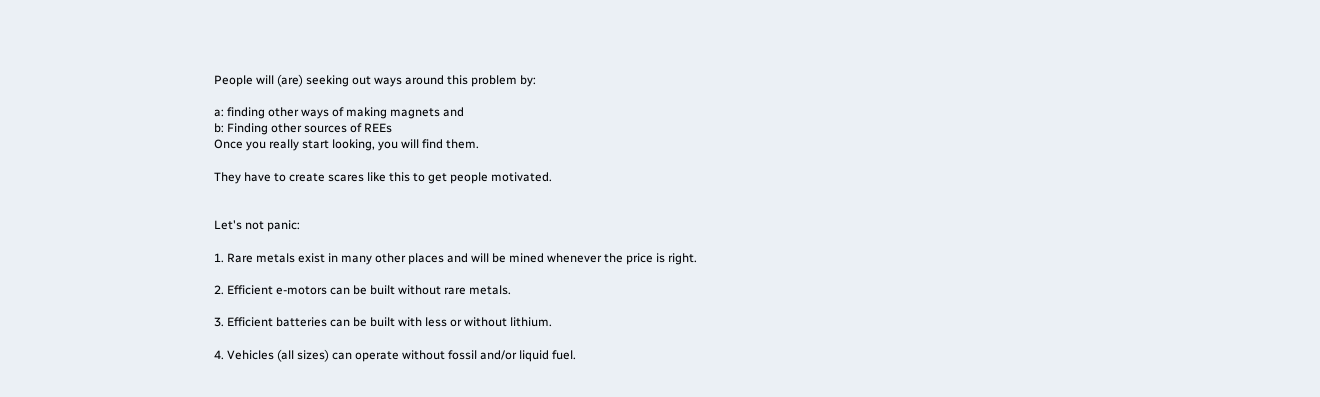People will (are) seeking out ways around this problem by:

a: finding other ways of making magnets and
b: Finding other sources of REEs
Once you really start looking, you will find them.

They have to create scares like this to get people motivated.


Let's not panic:

1. Rare metals exist in many other places and will be mined whenever the price is right.

2. Efficient e-motors can be built without rare metals.

3. Efficient batteries can be built with less or without lithium.

4. Vehicles (all sizes) can operate without fossil and/or liquid fuel.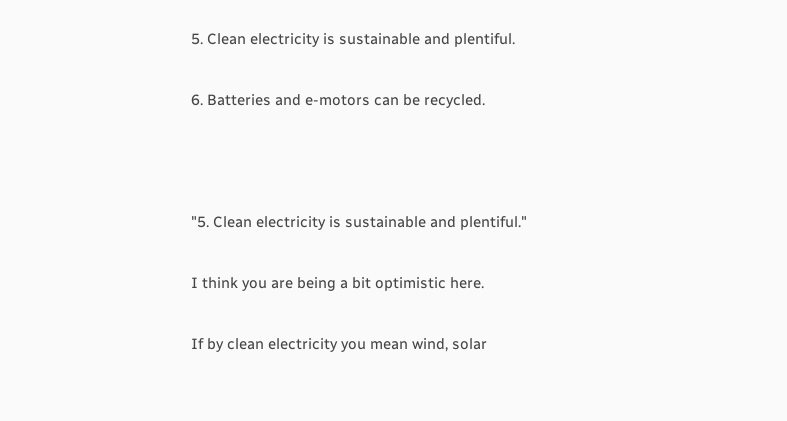5. Clean electricity is sustainable and plentiful.

6. Batteries and e-motors can be recycled.



"5. Clean electricity is sustainable and plentiful."

I think you are being a bit optimistic here.

If by clean electricity you mean wind, solar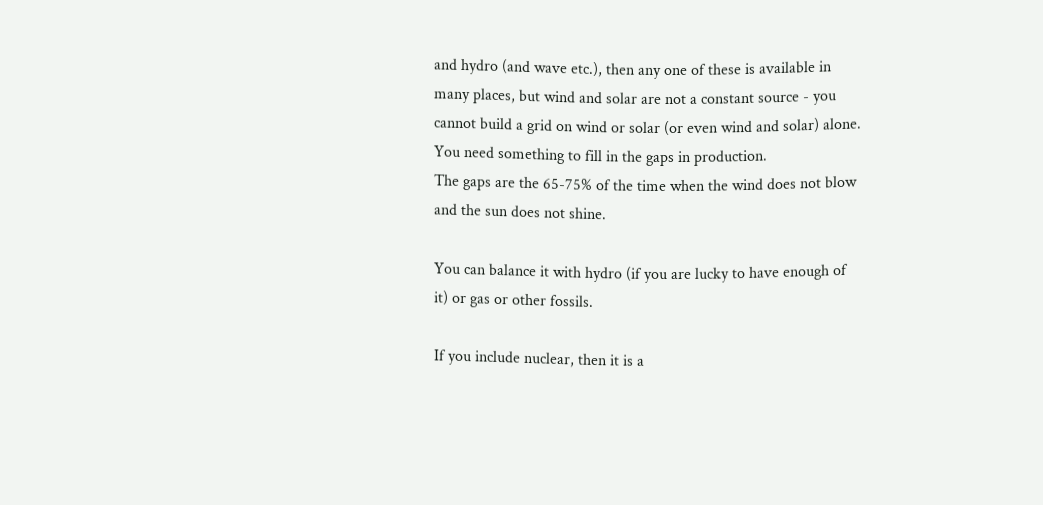and hydro (and wave etc.), then any one of these is available in many places, but wind and solar are not a constant source - you cannot build a grid on wind or solar (or even wind and solar) alone. You need something to fill in the gaps in production.
The gaps are the 65-75% of the time when the wind does not blow and the sun does not shine.

You can balance it with hydro (if you are lucky to have enough of it) or gas or other fossils.

If you include nuclear, then it is a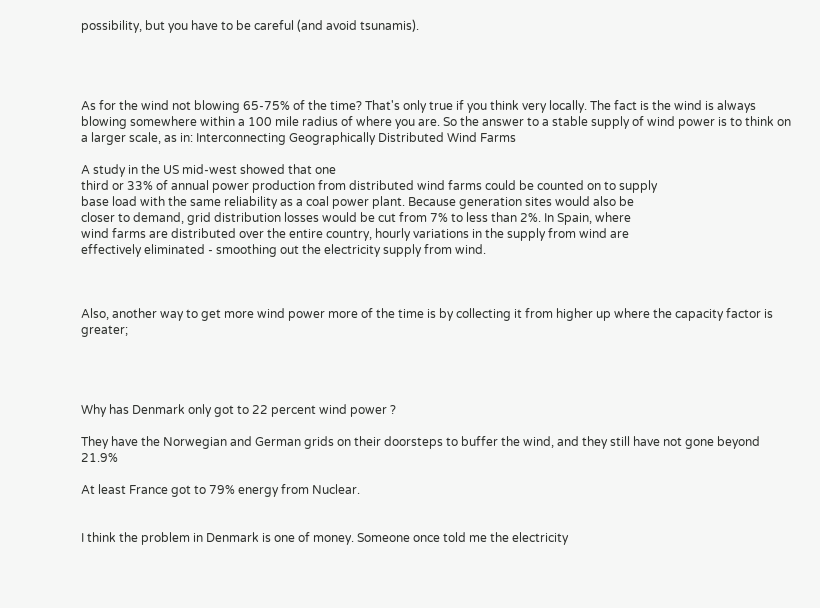possibility, but you have to be careful (and avoid tsunamis).




As for the wind not blowing 65-75% of the time? That's only true if you think very locally. The fact is the wind is always blowing somewhere within a 100 mile radius of where you are. So the answer to a stable supply of wind power is to think on a larger scale, as in: Interconnecting Geographically Distributed Wind Farms

A study in the US mid-west showed that one
third or 33% of annual power production from distributed wind farms could be counted on to supply
base load with the same reliability as a coal power plant. Because generation sites would also be
closer to demand, grid distribution losses would be cut from 7% to less than 2%. In Spain, where
wind farms are distributed over the entire country, hourly variations in the supply from wind are
effectively eliminated - smoothing out the electricity supply from wind.



Also, another way to get more wind power more of the time is by collecting it from higher up where the capacity factor is greater;




Why has Denmark only got to 22 percent wind power ?

They have the Norwegian and German grids on their doorsteps to buffer the wind, and they still have not gone beyond 21.9%

At least France got to 79% energy from Nuclear.


I think the problem in Denmark is one of money. Someone once told me the electricity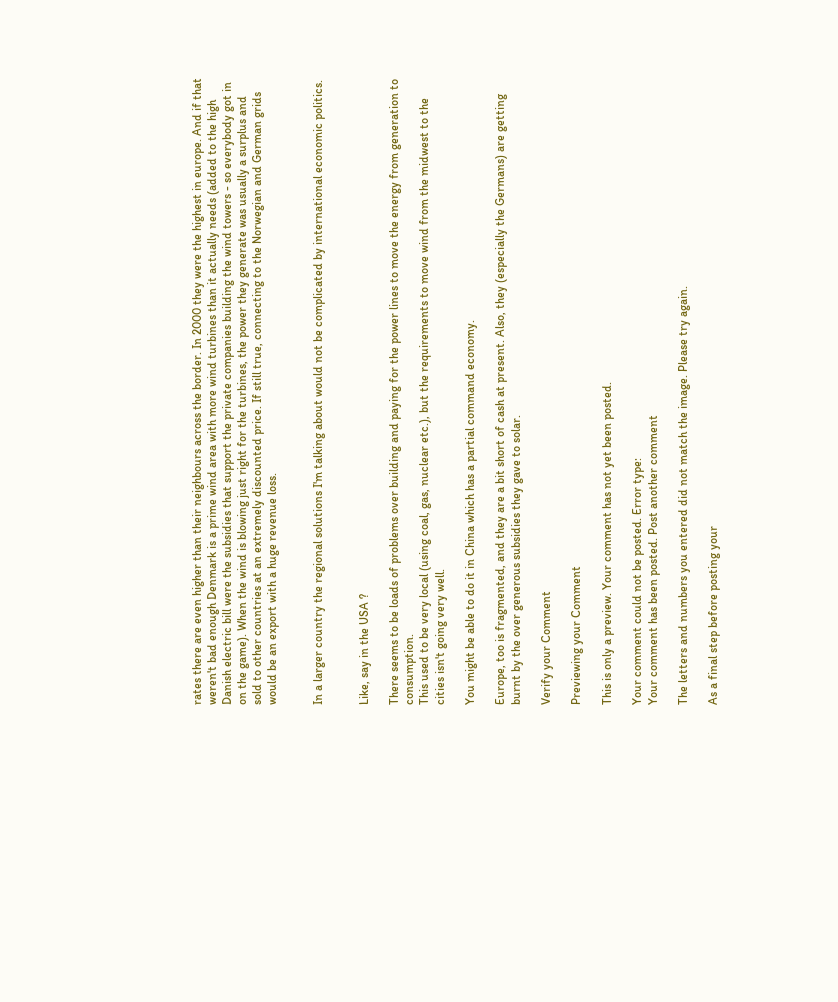rates there are even higher than their neighbours across the border. In 2000 they were the highest in europe. And if that weren't bad enough Denmark is a prime wind area with more wind turbines than it actually needs (added to the high Danish electric bill were the subsidies that support the private companies building the wind towers - so everybody got in on the game). When the wind is blowing just right for the turbines, the power they generate was usually a surplus and sold to other countries at an extremely discounted price. If still true, connecting to the Norwegian and German grids would be an export with a huge revenue loss.


In a larger country the regional solutions I'm talking about would not be complicated by international economic politics.


Like, say in the USA ?

There seems to be loads of problems over building and paying for the power lines to move the energy from generation to consumption.
This used to be very local (using coal, gas, nuclear etc.), but the requirements to move wind from the midwest to the cities isn't going very well.

You might be able to do it in China which has a partial command economy.

Europe, too is fragmented, and they are a bit short of cash at present. Also, they (especially the Germans) are getting burnt by the over generous subsidies they gave to solar.

Verify your Comment

Previewing your Comment

This is only a preview. Your comment has not yet been posted.

Your comment could not be posted. Error type:
Your comment has been posted. Post another comment

The letters and numbers you entered did not match the image. Please try again.

As a final step before posting your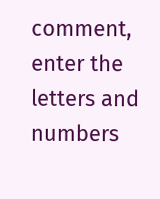comment, enter the letters and numbers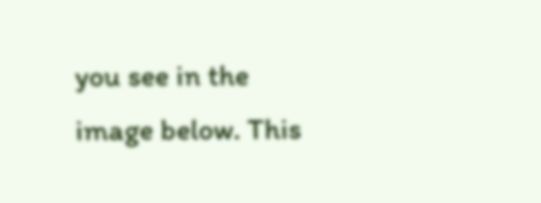you see in the image below. This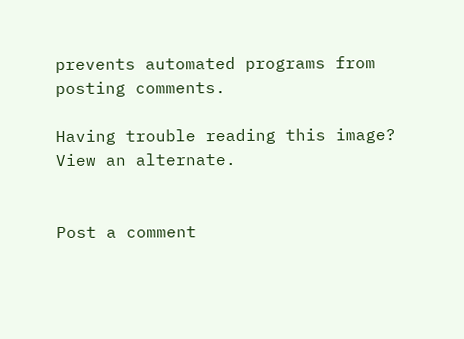prevents automated programs from posting comments.

Having trouble reading this image? View an alternate.


Post a comment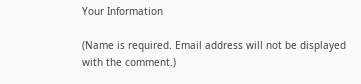Your Information

(Name is required. Email address will not be displayed with the comment.)